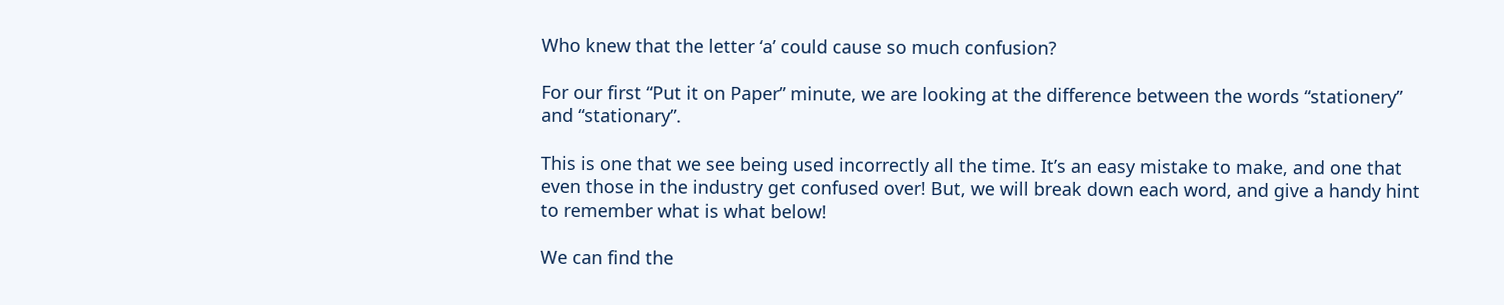Who knew that the letter ‘a’ could cause so much confusion?

For our first “Put it on Paper” minute, we are looking at the difference between the words “stationery” and “stationary”.

This is one that we see being used incorrectly all the time. It’s an easy mistake to make, and one that even those in the industry get confused over! But, we will break down each word, and give a handy hint to remember what is what below!

We can find the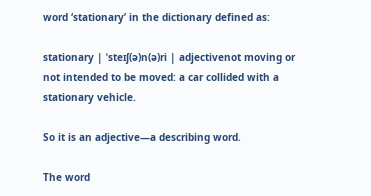word ‘stationary’ in the dictionary defined as:

stationary | ˈsteɪʃ(ə)n(ə)ri | adjectivenot moving or not intended to be moved: a car collided with a stationary vehicle.

So it is an adjective—a describing word.

The word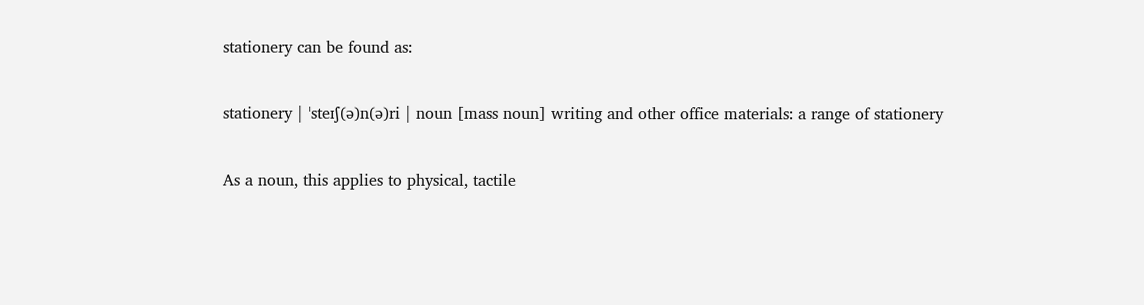stationery can be found as:

stationery | ˈsteɪʃ(ə)n(ə)ri | noun [mass noun] writing and other office materials: a range of stationery

As a noun, this applies to physical, tactile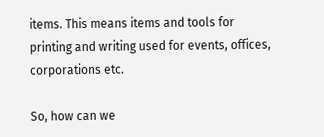items. This means items and tools for printing and writing used for events, offices, corporations etc.

So, how can we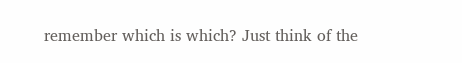remember which is which? Just think of the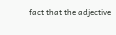fact that the adjective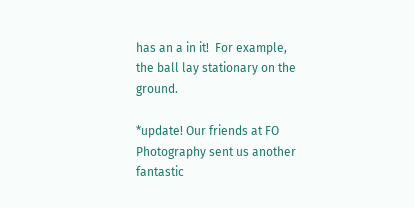has an a in it!  For example, the ball lay stationary on the ground.

*update! Our friends at FO Photography sent us another fantastic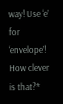way! Use ‘e’ for ‘envelope’! How clever is that?*